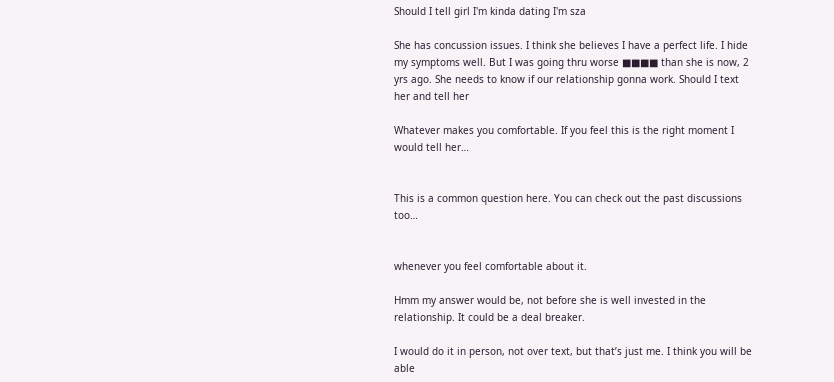Should I tell girl I'm kinda dating I'm sza

She has concussion issues. I think she believes I have a perfect life. I hide my symptoms well. But I was going thru worse ■■■■ than she is now, 2 yrs ago. She needs to know if our relationship gonna work. Should I text her and tell her

Whatever makes you comfortable. If you feel this is the right moment I would tell her…


This is a common question here. You can check out the past discussions too…


whenever you feel comfortable about it.

Hmm my answer would be, not before she is well invested in the relationship. It could be a deal breaker.

I would do it in person, not over text, but that’s just me. I think you will be able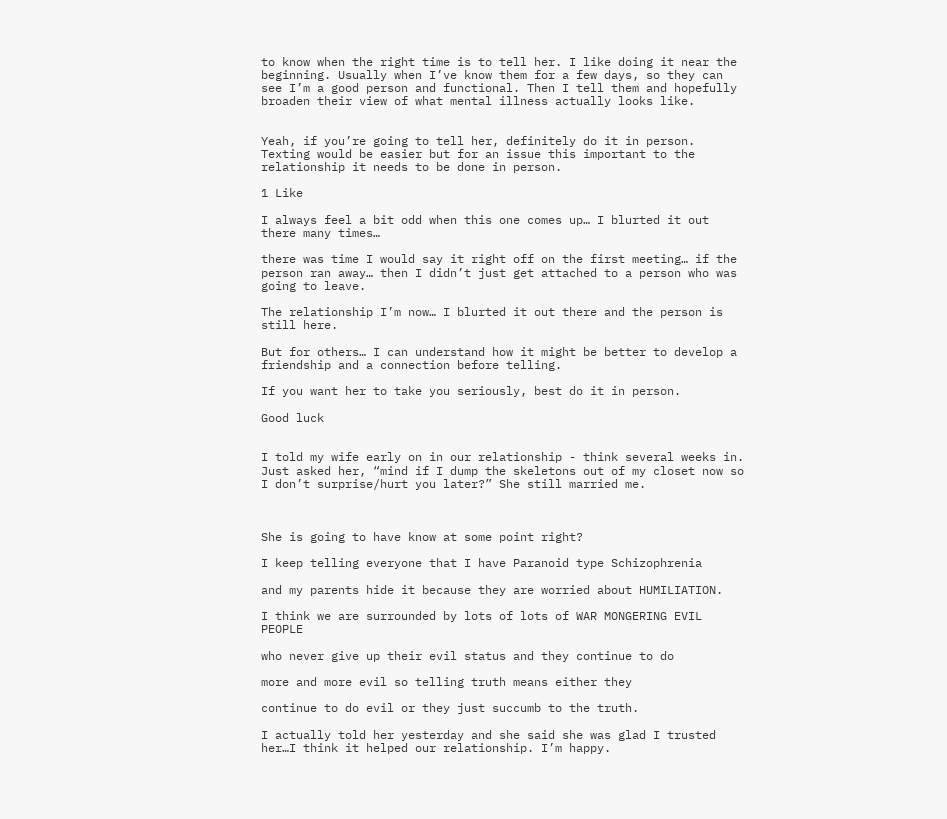to know when the right time is to tell her. I like doing it near the beginning. Usually when I’ve know them for a few days, so they can see I’m a good person and functional. Then I tell them and hopefully broaden their view of what mental illness actually looks like.


Yeah, if you’re going to tell her, definitely do it in person. Texting would be easier but for an issue this important to the relationship it needs to be done in person.

1 Like

I always feel a bit odd when this one comes up… I blurted it out there many times…

there was time I would say it right off on the first meeting… if the person ran away… then I didn’t just get attached to a person who was going to leave.

The relationship I’m now… I blurted it out there and the person is still here.

But for others… I can understand how it might be better to develop a friendship and a connection before telling.

If you want her to take you seriously, best do it in person.

Good luck


I told my wife early on in our relationship - think several weeks in. Just asked her, “mind if I dump the skeletons out of my closet now so I don’t surprise/hurt you later?” She still married me.



She is going to have know at some point right?

I keep telling everyone that I have Paranoid type Schizophrenia

and my parents hide it because they are worried about HUMILIATION.

I think we are surrounded by lots of lots of WAR MONGERING EVIL PEOPLE

who never give up their evil status and they continue to do

more and more evil so telling truth means either they

continue to do evil or they just succumb to the truth.

I actually told her yesterday and she said she was glad I trusted her…I think it helped our relationship. I’m happy.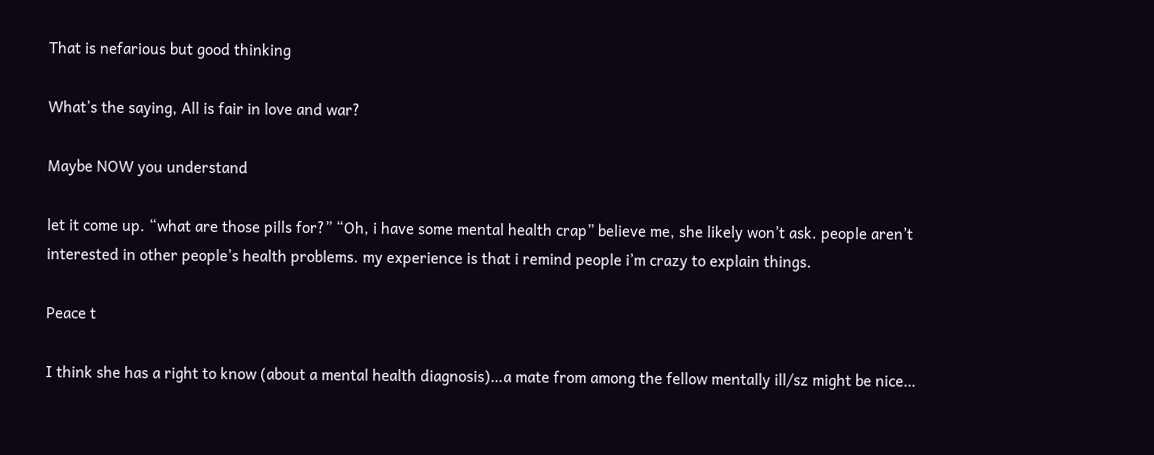That is nefarious but good thinking

What’s the saying, All is fair in love and war?

Maybe NOW you understand

let it come up. “what are those pills for?” “Oh, i have some mental health crap” believe me, she likely won’t ask. people aren’t interested in other people’s health problems. my experience is that i remind people i’m crazy to explain things.

Peace t

I think she has a right to know (about a mental health diagnosis)…a mate from among the fellow mentally ill/sz might be nice…